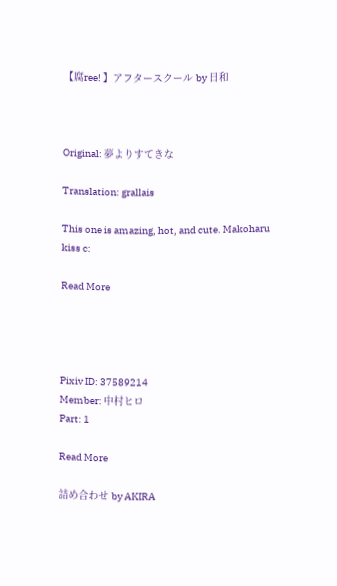【腐ree! 】アフタースクール by 日和



Original: 夢よりすてきな

Translation: grallais

This one is amazing, hot, and cute. Makoharu kiss c:

Read More




Pixiv ID: 37589214
Member: 中村ヒロ
Part: 1

Read More

詰め合わせ by AKIRA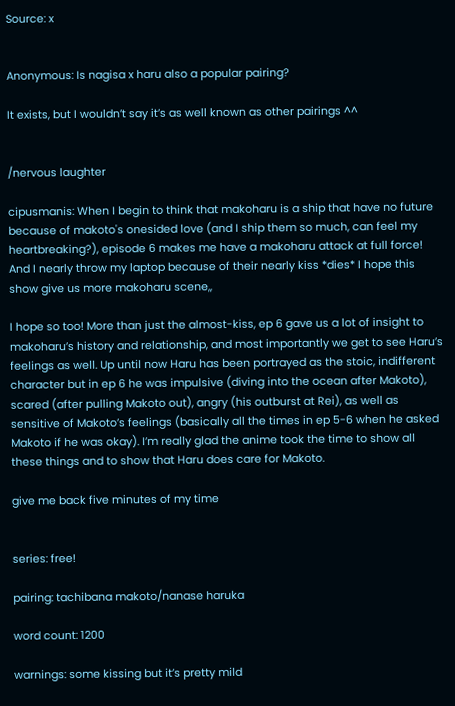Source: x


Anonymous: Is nagisa x haru also a popular pairing?

It exists, but I wouldn’t say it’s as well known as other pairings ^^


/nervous laughter

cipusmanis: When I begin to think that makoharu is a ship that have no future because of makoto's onesided love (and I ship them so much, can feel my heartbreaking?), episode 6 makes me have a makoharu attack at full force! And I nearly throw my laptop because of their nearly kiss *dies* I hope this show give us more makoharu scene,,

I hope so too! More than just the almost-kiss, ep 6 gave us a lot of insight to makoharu’s history and relationship, and most importantly we get to see Haru’s feelings as well. Up until now Haru has been portrayed as the stoic, indifferent character but in ep 6 he was impulsive (diving into the ocean after Makoto), scared (after pulling Makoto out), angry (his outburst at Rei), as well as sensitive of Makoto’s feelings (basically all the times in ep 5-6 when he asked Makoto if he was okay). I’m really glad the anime took the time to show all these things and to show that Haru does care for Makoto.

give me back five minutes of my time


series: free!

pairing: tachibana makoto/nanase haruka

word count: 1200

warnings: some kissing but it’s pretty mild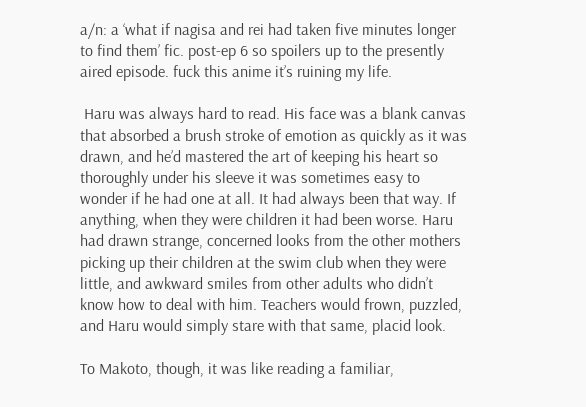a/n: a ‘what if nagisa and rei had taken five minutes longer to find them’ fic. post-ep 6 so spoilers up to the presently aired episode. fuck this anime it’s ruining my life.

 Haru was always hard to read. His face was a blank canvas that absorbed a brush stroke of emotion as quickly as it was drawn, and he’d mastered the art of keeping his heart so thoroughly under his sleeve it was sometimes easy to wonder if he had one at all. It had always been that way. If anything, when they were children it had been worse. Haru had drawn strange, concerned looks from the other mothers picking up their children at the swim club when they were little, and awkward smiles from other adults who didn’t know how to deal with him. Teachers would frown, puzzled, and Haru would simply stare with that same, placid look.

To Makoto, though, it was like reading a familiar,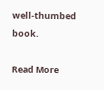well-thumbed book.

Read More